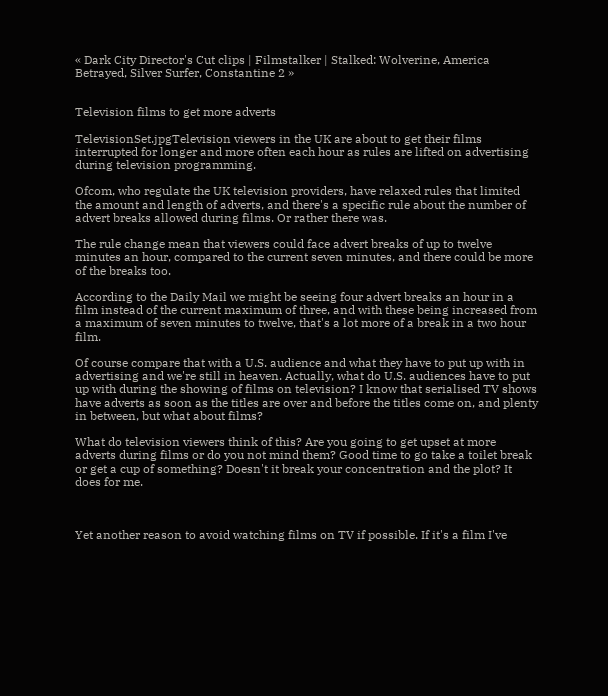« Dark City Director's Cut clips | Filmstalker | Stalked: Wolverine, America Betrayed, Silver Surfer, Constantine 2 »


Television films to get more adverts

TelevisionSet.jpgTelevision viewers in the UK are about to get their films interrupted for longer and more often each hour as rules are lifted on advertising during television programming.

Ofcom, who regulate the UK television providers, have relaxed rules that limited the amount and length of adverts, and there's a specific rule about the number of advert breaks allowed during films. Or rather there was.

The rule change mean that viewers could face advert breaks of up to twelve minutes an hour, compared to the current seven minutes, and there could be more of the breaks too.

According to the Daily Mail we might be seeing four advert breaks an hour in a film instead of the current maximum of three, and with these being increased from a maximum of seven minutes to twelve, that's a lot more of a break in a two hour film.

Of course compare that with a U.S. audience and what they have to put up with in advertising and we're still in heaven. Actually, what do U.S. audiences have to put up with during the showing of films on television? I know that serialised TV shows have adverts as soon as the titles are over and before the titles come on, and plenty in between, but what about films?

What do television viewers think of this? Are you going to get upset at more adverts during films or do you not mind them? Good time to go take a toilet break or get a cup of something? Doesn't it break your concentration and the plot? It does for me.



Yet another reason to avoid watching films on TV if possible. If it's a film I've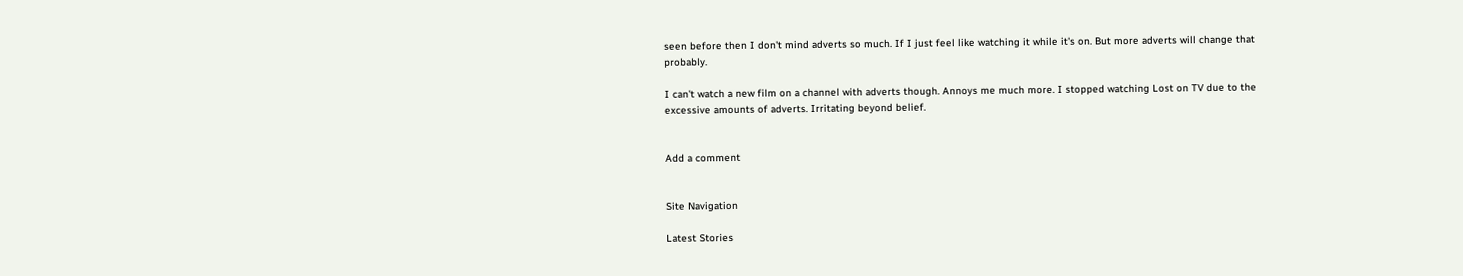seen before then I don't mind adverts so much. If I just feel like watching it while it's on. But more adverts will change that probably.

I can't watch a new film on a channel with adverts though. Annoys me much more. I stopped watching Lost on TV due to the excessive amounts of adverts. Irritating beyond belief.


Add a comment


Site Navigation

Latest Stories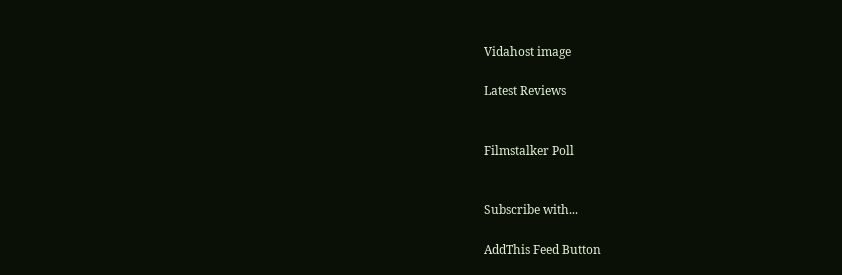Vidahost image

Latest Reviews


Filmstalker Poll


Subscribe with...

AddThis Feed Button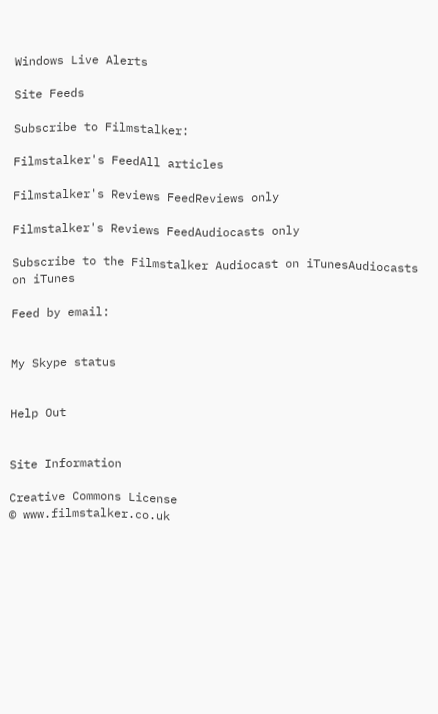Windows Live Alerts

Site Feeds

Subscribe to Filmstalker:

Filmstalker's FeedAll articles

Filmstalker's Reviews FeedReviews only

Filmstalker's Reviews FeedAudiocasts only

Subscribe to the Filmstalker Audiocast on iTunesAudiocasts on iTunes

Feed by email:


My Skype status


Help Out


Site Information

Creative Commons License
© www.filmstalker.co.uk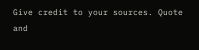Give credit to your sources. Quote and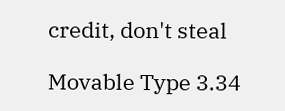credit, don't steal

Movable Type 3.34